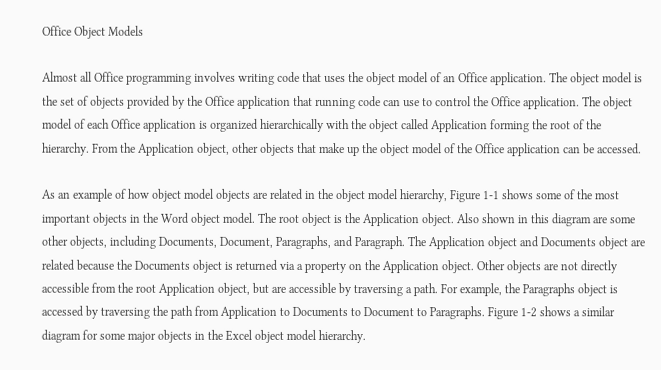Office Object Models

Almost all Office programming involves writing code that uses the object model of an Office application. The object model is the set of objects provided by the Office application that running code can use to control the Office application. The object model of each Office application is organized hierarchically with the object called Application forming the root of the hierarchy. From the Application object, other objects that make up the object model of the Office application can be accessed.

As an example of how object model objects are related in the object model hierarchy, Figure 1-1 shows some of the most important objects in the Word object model. The root object is the Application object. Also shown in this diagram are some other objects, including Documents, Document, Paragraphs, and Paragraph. The Application object and Documents object are related because the Documents object is returned via a property on the Application object. Other objects are not directly accessible from the root Application object, but are accessible by traversing a path. For example, the Paragraphs object is accessed by traversing the path from Application to Documents to Document to Paragraphs. Figure 1-2 shows a similar diagram for some major objects in the Excel object model hierarchy.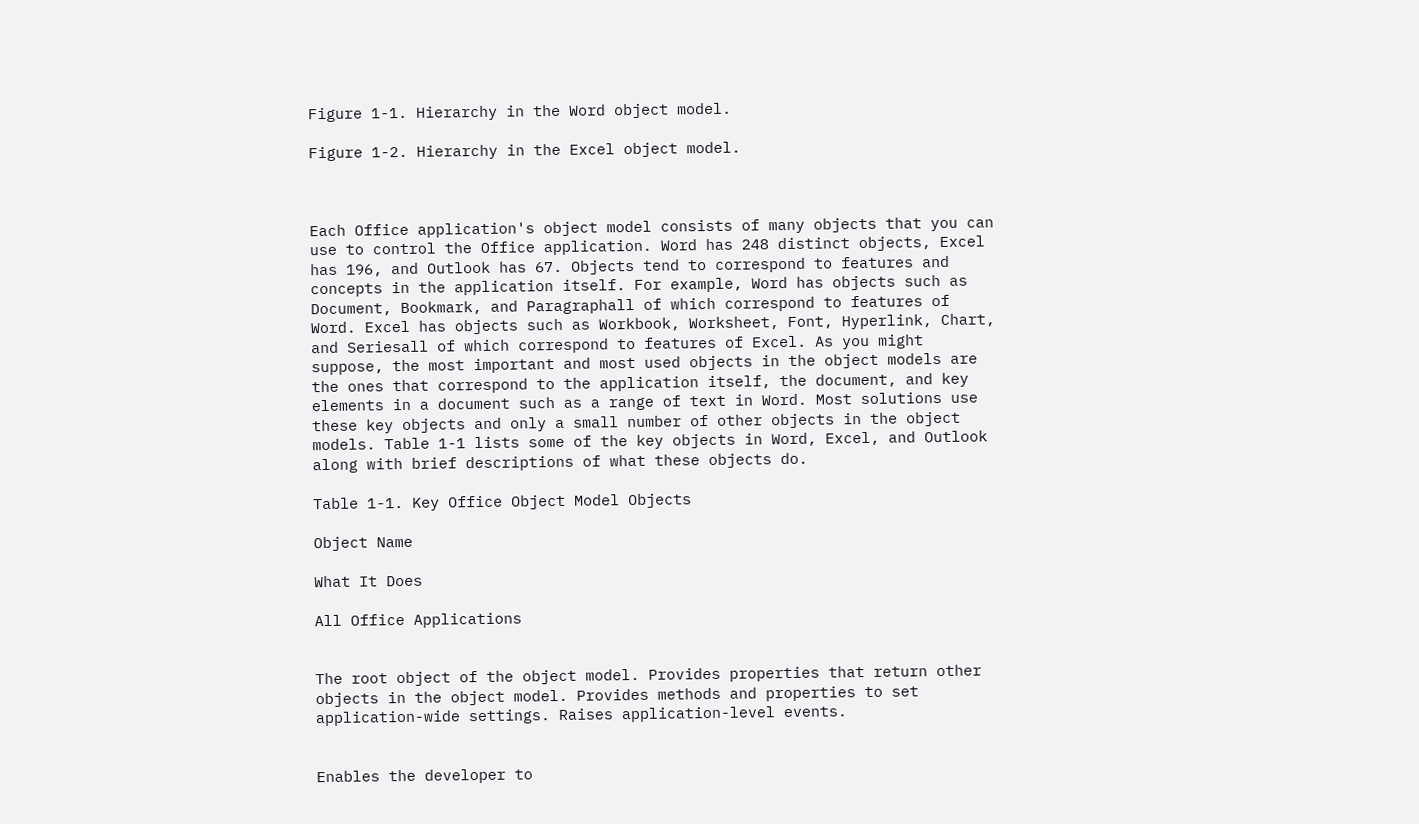Figure 1-1. Hierarchy in the Word object model.

Figure 1-2. Hierarchy in the Excel object model.



Each Office application's object model consists of many objects that you can use to control the Office application. Word has 248 distinct objects, Excel has 196, and Outlook has 67. Objects tend to correspond to features and concepts in the application itself. For example, Word has objects such as Document, Bookmark, and Paragraphall of which correspond to features of Word. Excel has objects such as Workbook, Worksheet, Font, Hyperlink, Chart, and Seriesall of which correspond to features of Excel. As you might suppose, the most important and most used objects in the object models are the ones that correspond to the application itself, the document, and key elements in a document such as a range of text in Word. Most solutions use these key objects and only a small number of other objects in the object models. Table 1-1 lists some of the key objects in Word, Excel, and Outlook along with brief descriptions of what these objects do.

Table 1-1. Key Office Object Model Objects

Object Name

What It Does

All Office Applications


The root object of the object model. Provides properties that return other objects in the object model. Provides methods and properties to set application-wide settings. Raises application-level events.


Enables the developer to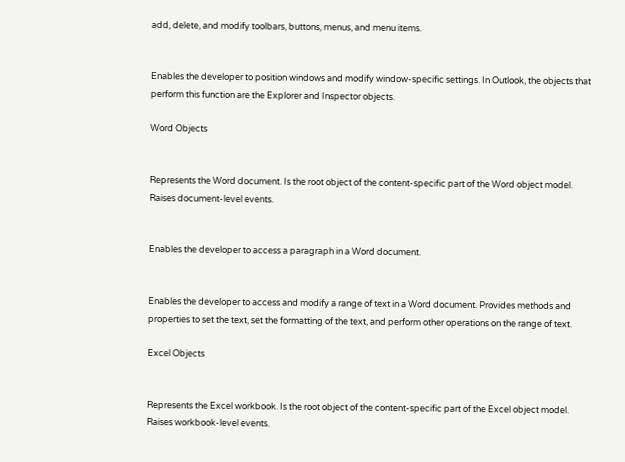add, delete, and modify toolbars, buttons, menus, and menu items.


Enables the developer to position windows and modify window-specific settings. In Outlook, the objects that perform this function are the Explorer and Inspector objects.

Word Objects


Represents the Word document. Is the root object of the content-specific part of the Word object model. Raises document-level events.


Enables the developer to access a paragraph in a Word document.


Enables the developer to access and modify a range of text in a Word document. Provides methods and properties to set the text, set the formatting of the text, and perform other operations on the range of text.

Excel Objects


Represents the Excel workbook. Is the root object of the content-specific part of the Excel object model. Raises workbook-level events.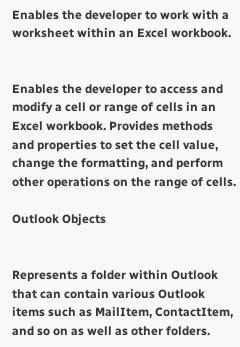Enables the developer to work with a worksheet within an Excel workbook.


Enables the developer to access and modify a cell or range of cells in an Excel workbook. Provides methods and properties to set the cell value, change the formatting, and perform other operations on the range of cells.

Outlook Objects


Represents a folder within Outlook that can contain various Outlook items such as MailItem, ContactItem, and so on as well as other folders.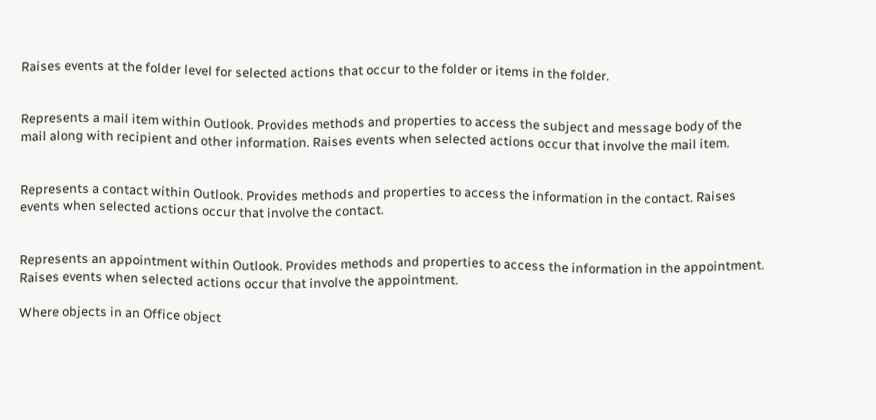Raises events at the folder level for selected actions that occur to the folder or items in the folder.


Represents a mail item within Outlook. Provides methods and properties to access the subject and message body of the mail along with recipient and other information. Raises events when selected actions occur that involve the mail item.


Represents a contact within Outlook. Provides methods and properties to access the information in the contact. Raises events when selected actions occur that involve the contact.


Represents an appointment within Outlook. Provides methods and properties to access the information in the appointment. Raises events when selected actions occur that involve the appointment.

Where objects in an Office object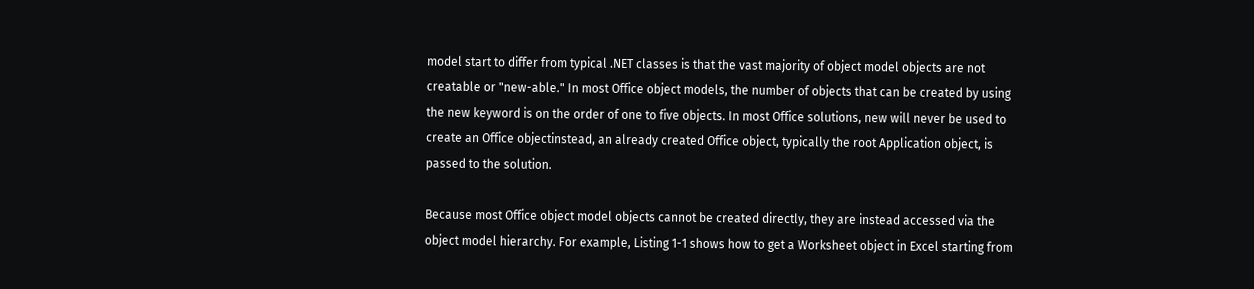model start to differ from typical .NET classes is that the vast majority of object model objects are not creatable or "new-able." In most Office object models, the number of objects that can be created by using the new keyword is on the order of one to five objects. In most Office solutions, new will never be used to create an Office objectinstead, an already created Office object, typically the root Application object, is passed to the solution.

Because most Office object model objects cannot be created directly, they are instead accessed via the object model hierarchy. For example, Listing 1-1 shows how to get a Worksheet object in Excel starting from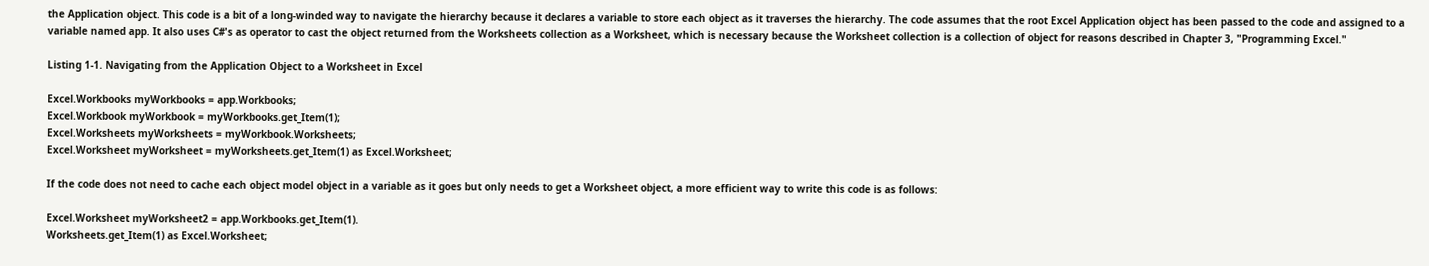the Application object. This code is a bit of a long-winded way to navigate the hierarchy because it declares a variable to store each object as it traverses the hierarchy. The code assumes that the root Excel Application object has been passed to the code and assigned to a variable named app. It also uses C#'s as operator to cast the object returned from the Worksheets collection as a Worksheet, which is necessary because the Worksheet collection is a collection of object for reasons described in Chapter 3, "Programming Excel."

Listing 1-1. Navigating from the Application Object to a Worksheet in Excel

Excel.Workbooks myWorkbooks = app.Workbooks;
Excel.Workbook myWorkbook = myWorkbooks.get_Item(1);
Excel.Worksheets myWorksheets = myWorkbook.Worksheets;
Excel.Worksheet myWorksheet = myWorksheets.get_Item(1) as Excel.Worksheet;

If the code does not need to cache each object model object in a variable as it goes but only needs to get a Worksheet object, a more efficient way to write this code is as follows:

Excel.Worksheet myWorksheet2 = app.Workbooks.get_Item(1).
Worksheets.get_Item(1) as Excel.Worksheet;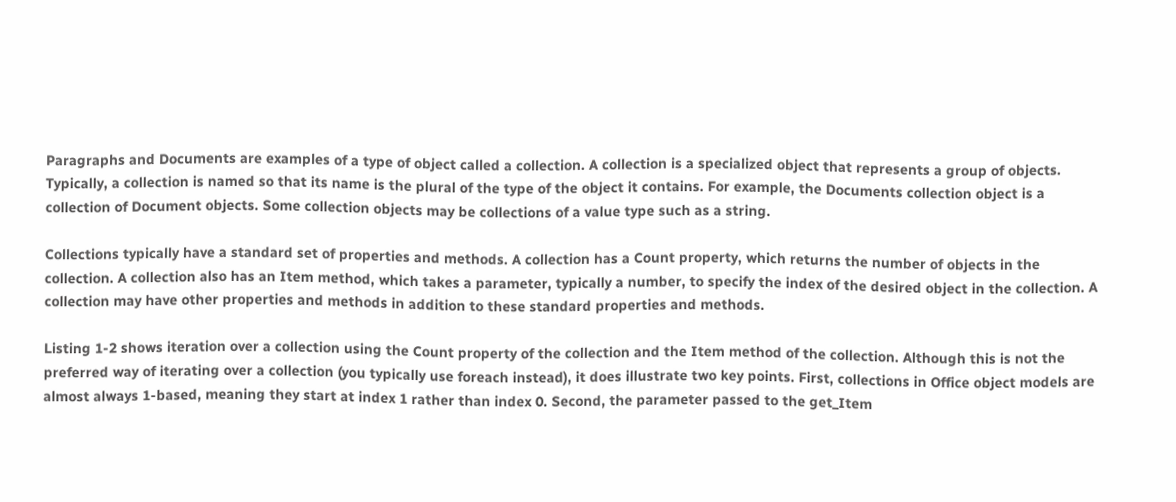Paragraphs and Documents are examples of a type of object called a collection. A collection is a specialized object that represents a group of objects. Typically, a collection is named so that its name is the plural of the type of the object it contains. For example, the Documents collection object is a collection of Document objects. Some collection objects may be collections of a value type such as a string.

Collections typically have a standard set of properties and methods. A collection has a Count property, which returns the number of objects in the collection. A collection also has an Item method, which takes a parameter, typically a number, to specify the index of the desired object in the collection. A collection may have other properties and methods in addition to these standard properties and methods.

Listing 1-2 shows iteration over a collection using the Count property of the collection and the Item method of the collection. Although this is not the preferred way of iterating over a collection (you typically use foreach instead), it does illustrate two key points. First, collections in Office object models are almost always 1-based, meaning they start at index 1 rather than index 0. Second, the parameter passed to the get_Item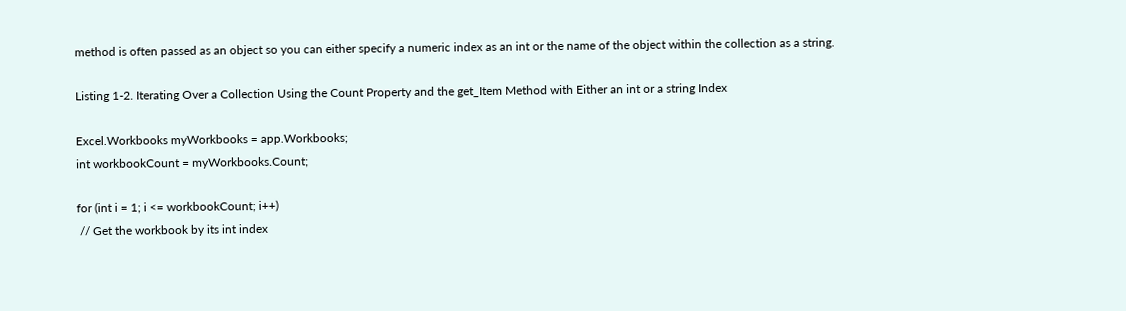method is often passed as an object so you can either specify a numeric index as an int or the name of the object within the collection as a string.

Listing 1-2. Iterating Over a Collection Using the Count Property and the get_Item Method with Either an int or a string Index

Excel.Workbooks myWorkbooks = app.Workbooks;
int workbookCount = myWorkbooks.Count;

for (int i = 1; i <= workbookCount; i++)
 // Get the workbook by its int index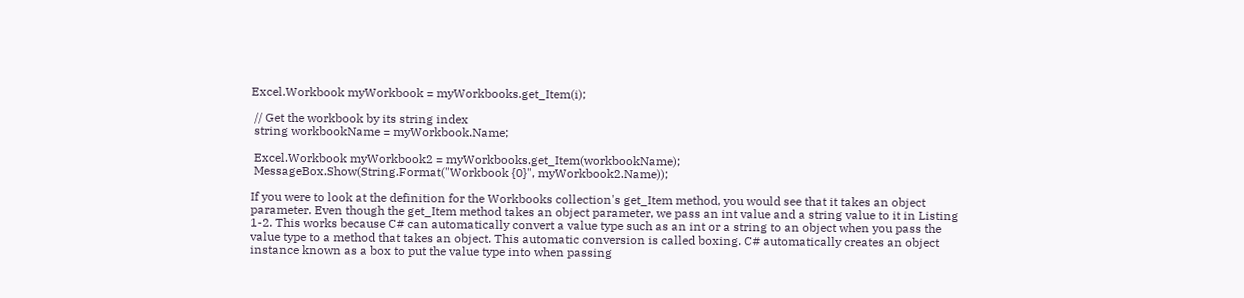Excel.Workbook myWorkbook = myWorkbooks.get_Item(i);

 // Get the workbook by its string index
 string workbookName = myWorkbook.Name;

 Excel.Workbook myWorkbook2 = myWorkbooks.get_Item(workbookName);
 MessageBox.Show(String.Format("Workbook {0}", myWorkbook2.Name));

If you were to look at the definition for the Workbooks collection's get_Item method, you would see that it takes an object parameter. Even though the get_Item method takes an object parameter, we pass an int value and a string value to it in Listing 1-2. This works because C# can automatically convert a value type such as an int or a string to an object when you pass the value type to a method that takes an object. This automatic conversion is called boxing. C# automatically creates an object instance known as a box to put the value type into when passing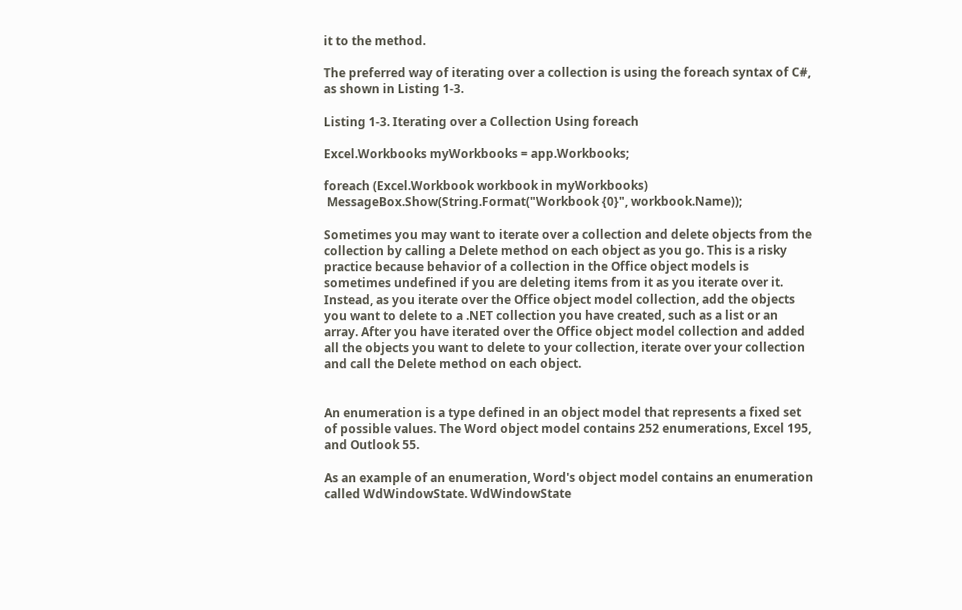it to the method.

The preferred way of iterating over a collection is using the foreach syntax of C#, as shown in Listing 1-3.

Listing 1-3. Iterating over a Collection Using foreach

Excel.Workbooks myWorkbooks = app.Workbooks;

foreach (Excel.Workbook workbook in myWorkbooks)
 MessageBox.Show(String.Format("Workbook {0}", workbook.Name));

Sometimes you may want to iterate over a collection and delete objects from the collection by calling a Delete method on each object as you go. This is a risky practice because behavior of a collection in the Office object models is sometimes undefined if you are deleting items from it as you iterate over it. Instead, as you iterate over the Office object model collection, add the objects you want to delete to a .NET collection you have created, such as a list or an array. After you have iterated over the Office object model collection and added all the objects you want to delete to your collection, iterate over your collection and call the Delete method on each object.


An enumeration is a type defined in an object model that represents a fixed set of possible values. The Word object model contains 252 enumerations, Excel 195, and Outlook 55.

As an example of an enumeration, Word's object model contains an enumeration called WdWindowState. WdWindowState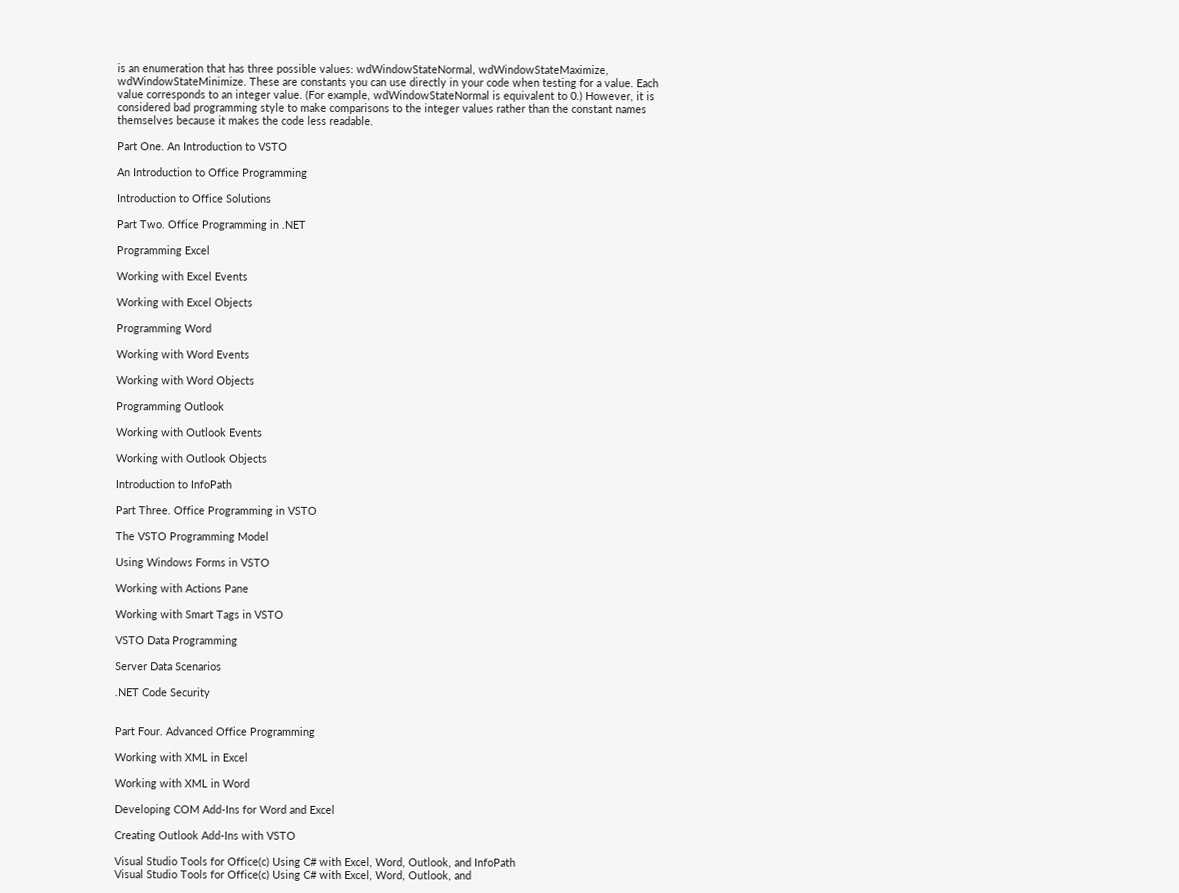is an enumeration that has three possible values: wdWindowStateNormal, wdWindowStateMaximize, wdWindowStateMinimize. These are constants you can use directly in your code when testing for a value. Each value corresponds to an integer value. (For example, wdWindowStateNormal is equivalent to 0.) However, it is considered bad programming style to make comparisons to the integer values rather than the constant names themselves because it makes the code less readable.

Part One. An Introduction to VSTO

An Introduction to Office Programming

Introduction to Office Solutions

Part Two. Office Programming in .NET

Programming Excel

Working with Excel Events

Working with Excel Objects

Programming Word

Working with Word Events

Working with Word Objects

Programming Outlook

Working with Outlook Events

Working with Outlook Objects

Introduction to InfoPath

Part Three. Office Programming in VSTO

The VSTO Programming Model

Using Windows Forms in VSTO

Working with Actions Pane

Working with Smart Tags in VSTO

VSTO Data Programming

Server Data Scenarios

.NET Code Security


Part Four. Advanced Office Programming

Working with XML in Excel

Working with XML in Word

Developing COM Add-Ins for Word and Excel

Creating Outlook Add-Ins with VSTO

Visual Studio Tools for Office(c) Using C# with Excel, Word, Outlook, and InfoPath
Visual Studio Tools for Office(c) Using C# with Excel, Word, Outlook, and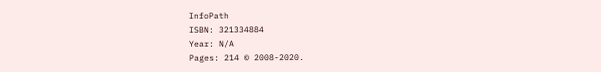InfoPath
ISBN: 321334884
Year: N/A
Pages: 214 © 2008-2020.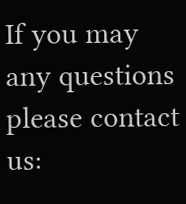If you may any questions please contact us: